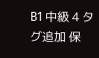B1 中級 4 タグ追加 保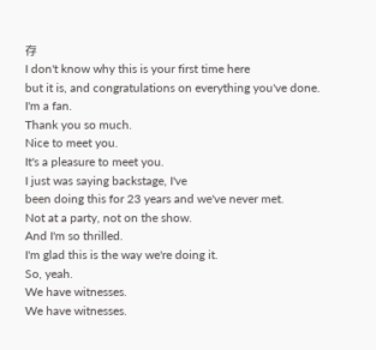存
I don't know why this is your first time here
but it is, and congratulations on everything you've done.
I'm a fan.
Thank you so much.
Nice to meet you.
It's a pleasure to meet you.
I just was saying backstage, I've
been doing this for 23 years and we've never met.
Not at a party, not on the show.
And I'm so thrilled.
I'm glad this is the way we're doing it.
So, yeah.
We have witnesses.
We have witnesses.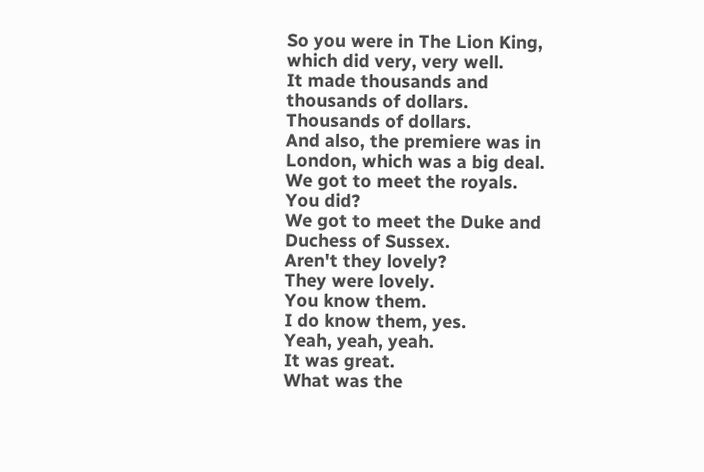So you were in The Lion King, which did very, very well.
It made thousands and thousands of dollars.
Thousands of dollars.
And also, the premiere was in London, which was a big deal.
We got to meet the royals.
You did?
We got to meet the Duke and Duchess of Sussex.
Aren't they lovely?
They were lovely.
You know them.
I do know them, yes.
Yeah, yeah, yeah.
It was great.
What was the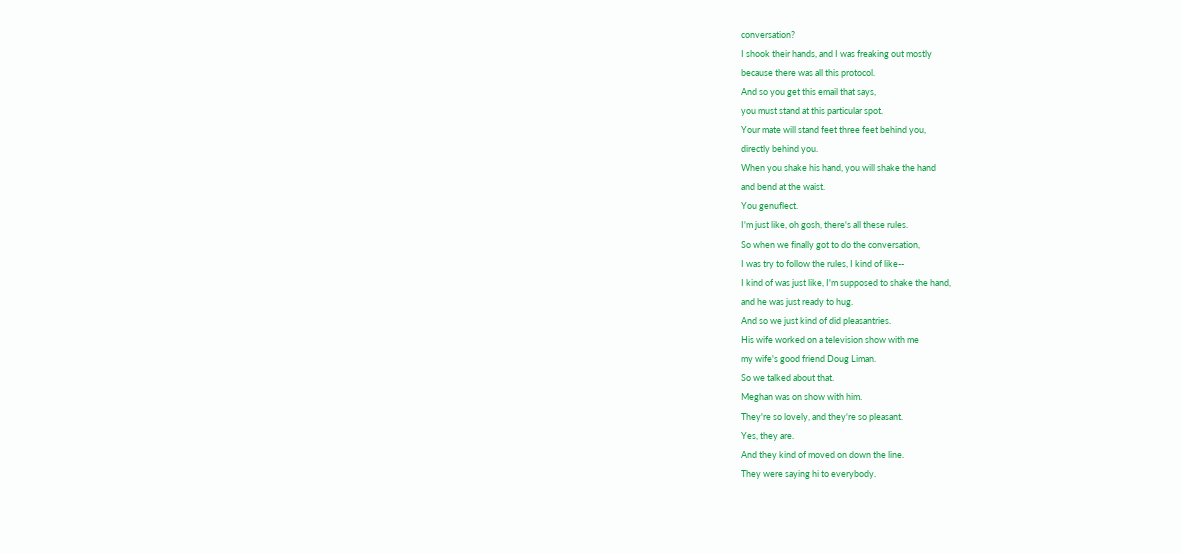conversation?
I shook their hands, and I was freaking out mostly
because there was all this protocol.
And so you get this email that says,
you must stand at this particular spot.
Your mate will stand feet three feet behind you,
directly behind you.
When you shake his hand, you will shake the hand
and bend at the waist.
You genuflect.
I'm just like, oh gosh, there's all these rules.
So when we finally got to do the conversation,
I was try to follow the rules, I kind of like--
I kind of was just like, I'm supposed to shake the hand,
and he was just ready to hug.
And so we just kind of did pleasantries.
His wife worked on a television show with me
my wife's good friend Doug Liman.
So we talked about that.
Meghan was on show with him.
They're so lovely, and they're so pleasant.
Yes, they are.
And they kind of moved on down the line.
They were saying hi to everybody.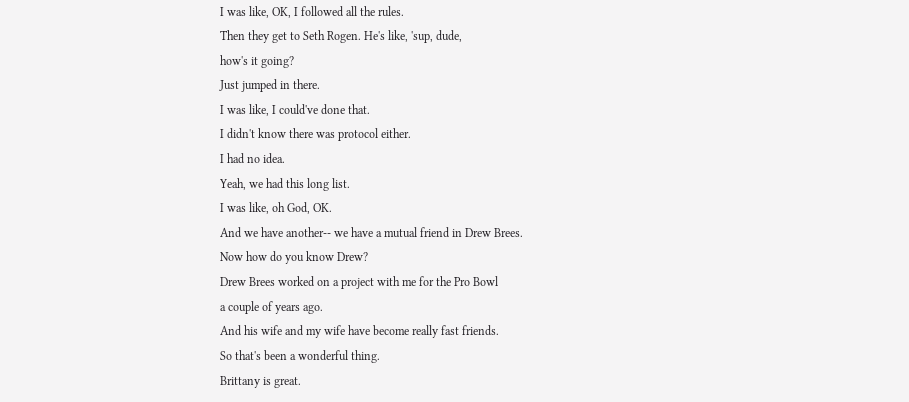I was like, OK, I followed all the rules.
Then they get to Seth Rogen. He's like, 'sup, dude,
how's it going?
Just jumped in there.
I was like, I could've done that.
I didn't know there was protocol either.
I had no idea.
Yeah, we had this long list.
I was like, oh God, OK.
And we have another-- we have a mutual friend in Drew Brees.
Now how do you know Drew?
Drew Brees worked on a project with me for the Pro Bowl
a couple of years ago.
And his wife and my wife have become really fast friends.
So that's been a wonderful thing.
Brittany is great.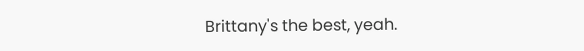Brittany's the best, yeah.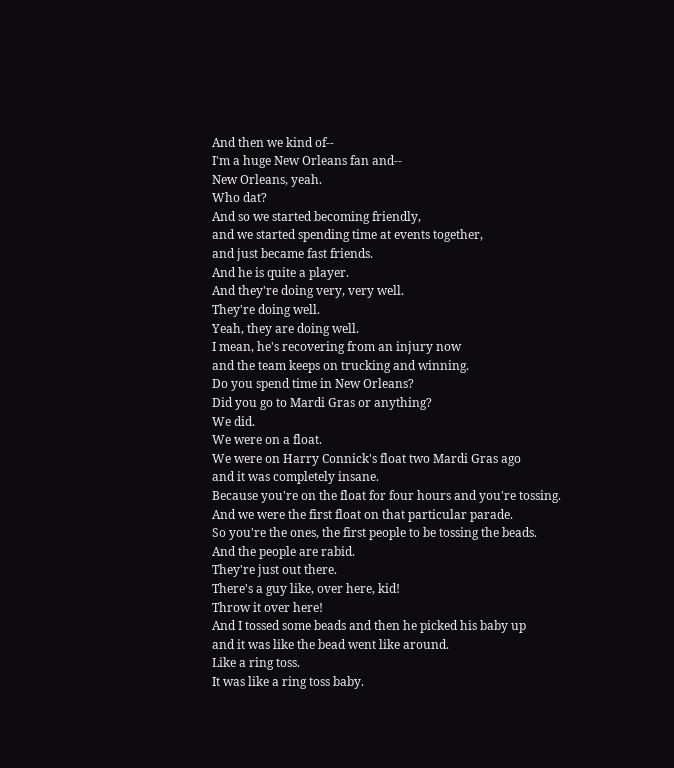And then we kind of--
I'm a huge New Orleans fan and--
New Orleans, yeah.
Who dat?
And so we started becoming friendly,
and we started spending time at events together,
and just became fast friends.
And he is quite a player.
And they're doing very, very well.
They're doing well.
Yeah, they are doing well.
I mean, he's recovering from an injury now
and the team keeps on trucking and winning.
Do you spend time in New Orleans?
Did you go to Mardi Gras or anything?
We did.
We were on a float.
We were on Harry Connick's float two Mardi Gras ago
and it was completely insane.
Because you're on the float for four hours and you're tossing.
And we were the first float on that particular parade.
So you're the ones, the first people to be tossing the beads.
And the people are rabid.
They're just out there.
There's a guy like, over here, kid!
Throw it over here!
And I tossed some beads and then he picked his baby up
and it was like the bead went like around.
Like a ring toss.
It was like a ring toss baby.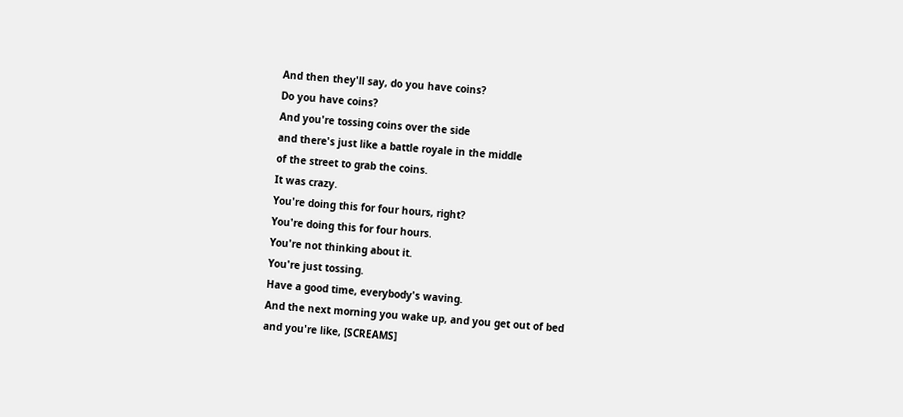And then they'll say, do you have coins?
Do you have coins?
And you're tossing coins over the side
and there's just like a battle royale in the middle
of the street to grab the coins.
It was crazy.
You're doing this for four hours, right?
You're doing this for four hours.
You're not thinking about it.
You're just tossing.
Have a good time, everybody's waving.
And the next morning you wake up, and you get out of bed
and you're like, [SCREAMS]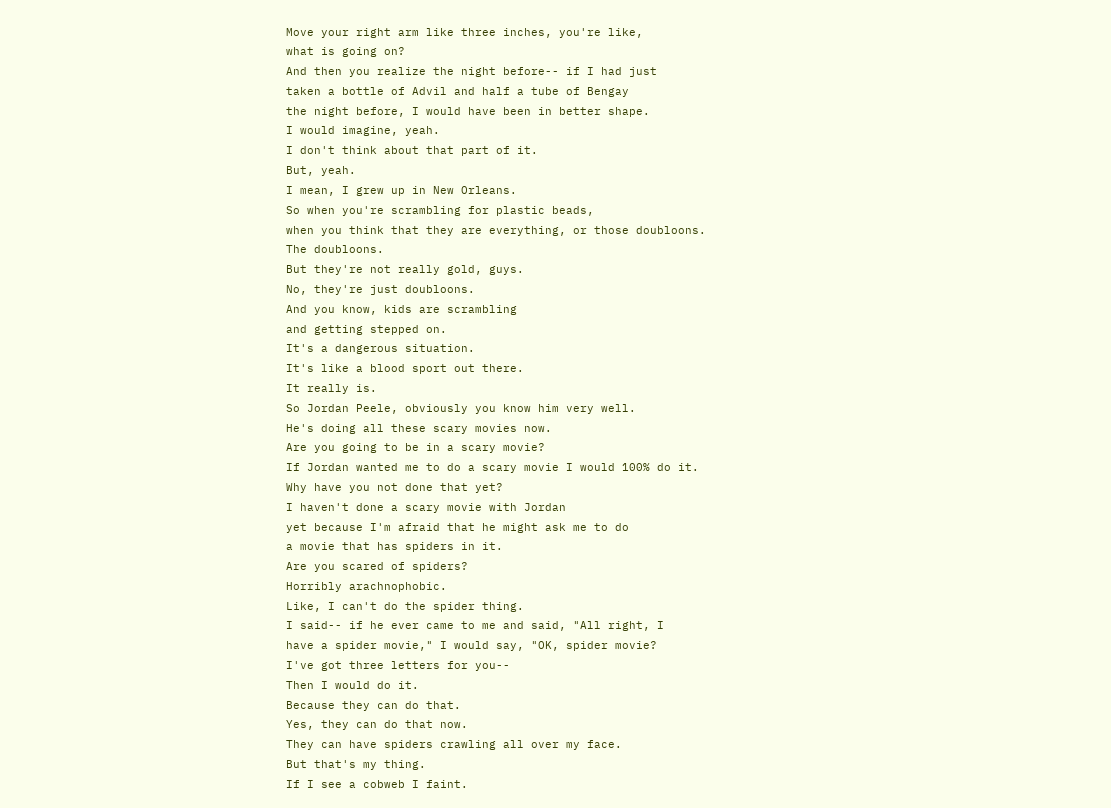Move your right arm like three inches, you're like,
what is going on?
And then you realize the night before-- if I had just
taken a bottle of Advil and half a tube of Bengay
the night before, I would have been in better shape.
I would imagine, yeah.
I don't think about that part of it.
But, yeah.
I mean, I grew up in New Orleans.
So when you're scrambling for plastic beads,
when you think that they are everything, or those doubloons.
The doubloons.
But they're not really gold, guys.
No, they're just doubloons.
And you know, kids are scrambling
and getting stepped on.
It's a dangerous situation.
It's like a blood sport out there.
It really is.
So Jordan Peele, obviously you know him very well.
He's doing all these scary movies now.
Are you going to be in a scary movie?
If Jordan wanted me to do a scary movie I would 100% do it.
Why have you not done that yet?
I haven't done a scary movie with Jordan
yet because I'm afraid that he might ask me to do
a movie that has spiders in it.
Are you scared of spiders?
Horribly arachnophobic.
Like, I can't do the spider thing.
I said-- if he ever came to me and said, "All right, I
have a spider movie," I would say, "OK, spider movie?
I've got three letters for you--
Then I would do it.
Because they can do that.
Yes, they can do that now.
They can have spiders crawling all over my face.
But that's my thing.
If I see a cobweb I faint.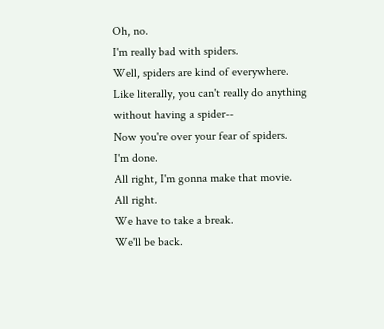Oh, no.
I'm really bad with spiders.
Well, spiders are kind of everywhere.
Like literally, you can't really do anything
without having a spider--
Now you're over your fear of spiders.
I'm done.
All right, I'm gonna make that movie.
All right.
We have to take a break.
We'll be back.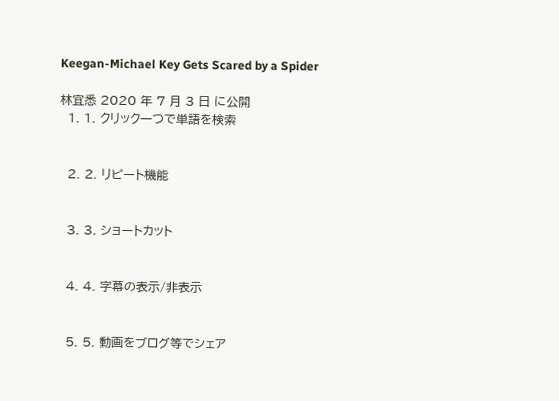Keegan-Michael Key Gets Scared by a Spider

林宜悉 2020 年 7 月 3 日 に公開
  1. 1. クリック一つで単語を検索


  2. 2. リピート機能


  3. 3. ショートカット


  4. 4. 字幕の表示/非表示


  5. 5. 動画をブログ等でシェア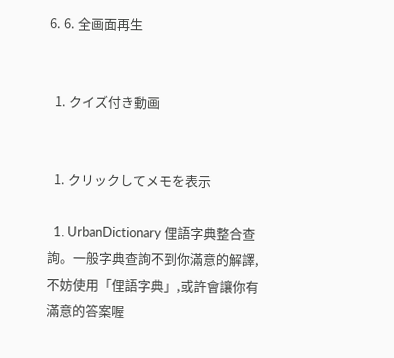6. 6. 全画面再生


  1. クイズ付き動画


  1. クリックしてメモを表示

  1. UrbanDictionary 俚語字典整合查詢。一般字典查詢不到你滿意的解譯,不妨使用「俚語字典」,或許會讓你有滿意的答案喔